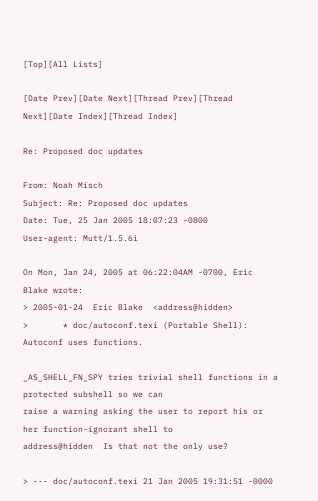[Top][All Lists]

[Date Prev][Date Next][Thread Prev][Thread Next][Date Index][Thread Index]

Re: Proposed doc updates

From: Noah Misch
Subject: Re: Proposed doc updates
Date: Tue, 25 Jan 2005 18:07:23 -0800
User-agent: Mutt/1.5.6i

On Mon, Jan 24, 2005 at 06:22:04AM -0700, Eric Blake wrote:
> 2005-01-24  Eric Blake  <address@hidden>
>       * doc/autoconf.texi (Portable Shell): Autoconf uses functions.

_AS_SHELL_FN_SPY tries trivial shell functions in a protected subshell so we can
raise a warning asking the user to report his or her function-ignorant shell to
address@hidden  Is that not the only use?

> --- doc/autoconf.texi 21 Jan 2005 19:31:51 -0000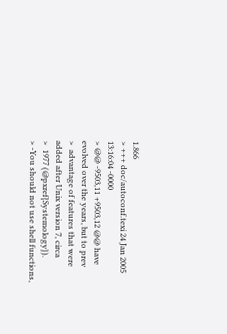1.866
> +++ doc/autoconf.texi 24 Jan 2005 13:16:04 -0000
> @@ -9503,11 +9503,12 @@ have evolved over the years, but to prev
>  advantage of features that were added after Unix version 7, circa
>  1977 (@pxref{Systemology}).
> -You should not use shell functions,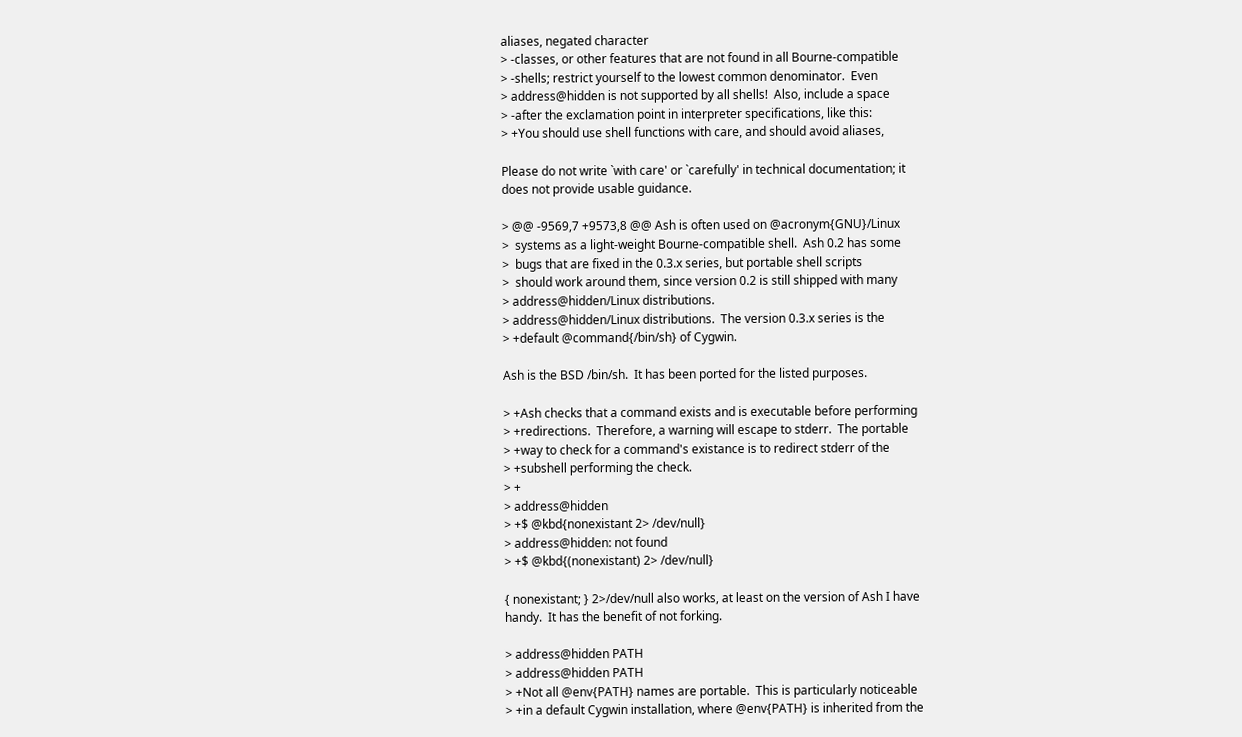aliases, negated character
> -classes, or other features that are not found in all Bourne-compatible
> -shells; restrict yourself to the lowest common denominator.  Even
> address@hidden is not supported by all shells!  Also, include a space
> -after the exclamation point in interpreter specifications, like this:
> +You should use shell functions with care, and should avoid aliases,

Please do not write `with care' or `carefully' in technical documentation; it
does not provide usable guidance.

> @@ -9569,7 +9573,8 @@ Ash is often used on @acronym{GNU}/Linux
>  systems as a light-weight Bourne-compatible shell.  Ash 0.2 has some
>  bugs that are fixed in the 0.3.x series, but portable shell scripts
>  should work around them, since version 0.2 is still shipped with many
> address@hidden/Linux distributions.
> address@hidden/Linux distributions.  The version 0.3.x series is the
> +default @command{/bin/sh} of Cygwin.

Ash is the BSD /bin/sh.  It has been ported for the listed purposes.

> +Ash checks that a command exists and is executable before performing
> +redirections.  Therefore, a warning will escape to stderr.  The portable
> +way to check for a command's existance is to redirect stderr of the
> +subshell performing the check.
> +
> address@hidden
> +$ @kbd{nonexistant 2> /dev/null}
> address@hidden: not found
> +$ @kbd{(nonexistant) 2> /dev/null}

{ nonexistant; } 2>/dev/null also works, at least on the version of Ash I have
handy.  It has the benefit of not forking.

> address@hidden PATH
> address@hidden PATH
> +Not all @env{PATH} names are portable.  This is particularly noticeable
> +in a default Cygwin installation, where @env{PATH} is inherited from the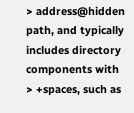> address@hidden path, and typically includes directory components with
> +spaces, such as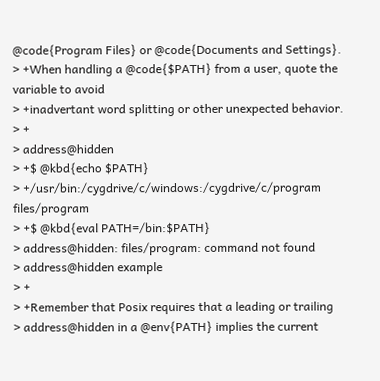@code{Program Files} or @code{Documents and Settings}.
> +When handling a @code{$PATH} from a user, quote the variable to avoid
> +inadvertant word splitting or other unexpected behavior.
> +
> address@hidden
> +$ @kbd{echo $PATH}
> +/usr/bin:/cygdrive/c/windows:/cygdrive/c/program files/program
> +$ @kbd{eval PATH=/bin:$PATH}
> address@hidden: files/program: command not found
> address@hidden example
> +
> +Remember that Posix requires that a leading or trailing
> address@hidden in a @env{PATH} implies the current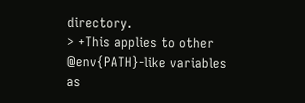directory.
> +This applies to other @env{PATH}-like variables as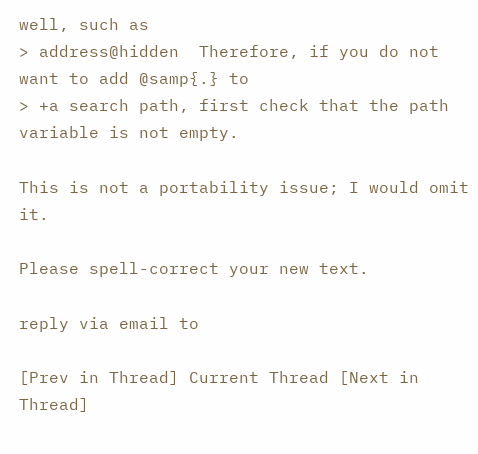well, such as
> address@hidden  Therefore, if you do not want to add @samp{.} to
> +a search path, first check that the path variable is not empty.

This is not a portability issue; I would omit it.

Please spell-correct your new text.

reply via email to

[Prev in Thread] Current Thread [Next in Thread]